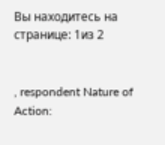Вы находитесь на странице: 1из 2


, respondent Nature of Action: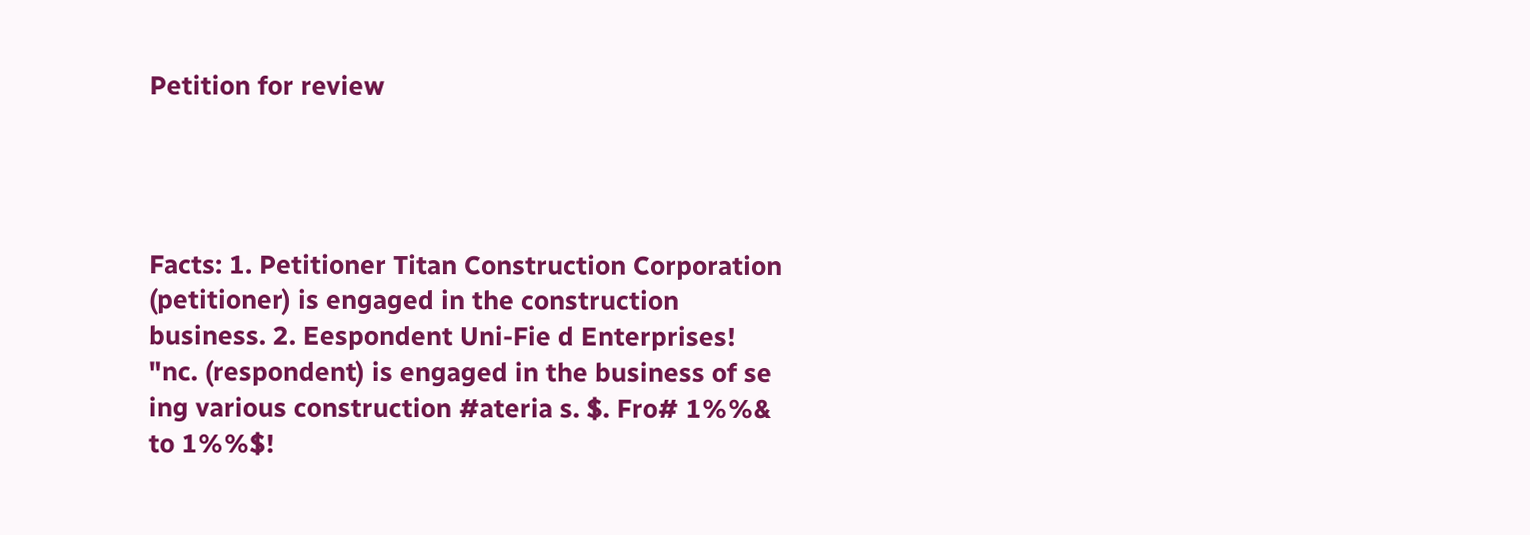Petition for review




Facts: 1. Petitioner Titan Construction Corporation (petitioner) is engaged in the construction business. 2. Eespondent Uni-Fie d Enterprises! "nc. (respondent) is engaged in the business of se ing various construction #ateria s. $. Fro# 1%%& to 1%%$!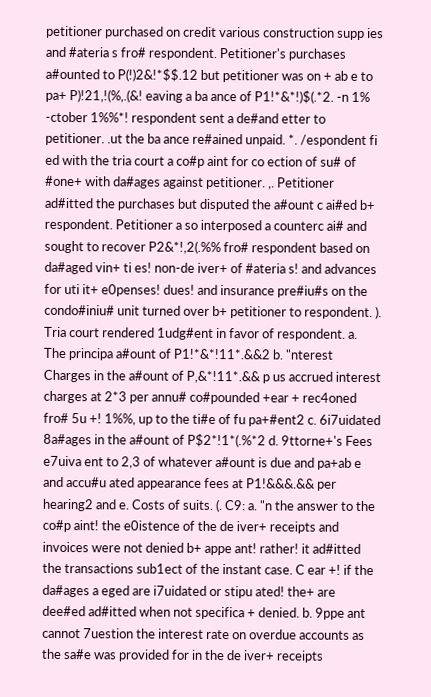petitioner purchased on credit various construction supp ies and #ateria s fro# respondent. Petitioner's purchases a#ounted to P(!)2&!*$$.12 but petitioner was on + ab e to pa+ P)!21,!(%,.(&! eaving a ba ance of P1!*&*!)$(.*2. -n 1% -ctober 1%%*! respondent sent a de#and etter to petitioner. .ut the ba ance re#ained unpaid. *. /espondent fi ed with the tria court a co#p aint for co ection of su# of #one+ with da#ages against petitioner. ,. Petitioner ad#itted the purchases but disputed the a#ount c ai#ed b+ respondent. Petitioner a so interposed a counterc ai# and sought to recover P2&*!,2(.%% fro# respondent based on da#aged vin+ ti es! non-de iver+ of #ateria s! and advances for uti it+ e0penses! dues! and insurance pre#iu#s on the condo#iniu# unit turned over b+ petitioner to respondent. ). Tria court rendered 1udg#ent in favor of respondent. a. The principa a#ount of P1!*&*!11*.&&2 b. "nterest Charges in the a#ount of P,&*!11*.&& p us accrued interest charges at 2*3 per annu# co#pounded +ear + rec4oned fro# 5u +! 1%%, up to the ti#e of fu pa+#ent2 c. 6i7uidated 8a#ages in the a#ount of P$2*!1*(.%*2 d. 9ttorne+'s Fees e7uiva ent to 2,3 of whatever a#ount is due and pa+ab e and accu#u ated appearance fees at P1!&&&.&& per hearing2 and e. Costs of suits. (. C9: a. "n the answer to the co#p aint! the e0istence of the de iver+ receipts and invoices were not denied b+ appe ant! rather! it ad#itted the transactions sub1ect of the instant case. C ear +! if the da#ages a eged are i7uidated or stipu ated! the+ are dee#ed ad#itted when not specifica + denied. b. 9ppe ant cannot 7uestion the interest rate on overdue accounts as the sa#e was provided for in the de iver+ receipts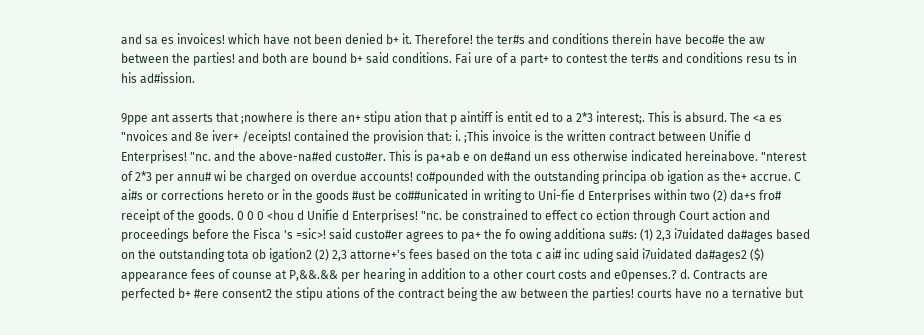and sa es invoices! which have not been denied b+ it. Therefore! the ter#s and conditions therein have beco#e the aw between the parties! and both are bound b+ said conditions. Fai ure of a part+ to contest the ter#s and conditions resu ts in his ad#ission.

9ppe ant asserts that ;nowhere is there an+ stipu ation that p aintiff is entit ed to a 2*3 interest;. This is absurd. The <a es "nvoices and 8e iver+ /eceipts! contained the provision that: i. ;This invoice is the written contract between Unifie d Enterprises! "nc. and the above-na#ed custo#er. This is pa+ab e on de#and un ess otherwise indicated hereinabove. "nterest of 2*3 per annu# wi be charged on overdue accounts! co#pounded with the outstanding principa ob igation as the+ accrue. C ai#s or corrections hereto or in the goods #ust be co##unicated in writing to Uni-fie d Enterprises within two (2) da+s fro# receipt of the goods. 0 0 0 <hou d Unifie d Enterprises! "nc. be constrained to effect co ection through Court action and proceedings before the Fisca 's =sic>! said custo#er agrees to pa+ the fo owing additiona su#s: (1) 2,3 i7uidated da#ages based on the outstanding tota ob igation2 (2) 2,3 attorne+'s fees based on the tota c ai# inc uding said i7uidated da#ages2 ($) appearance fees of counse at P,&&.&& per hearing in addition to a other court costs and e0penses.? d. Contracts are perfected b+ #ere consent2 the stipu ations of the contract being the aw between the parties! courts have no a ternative but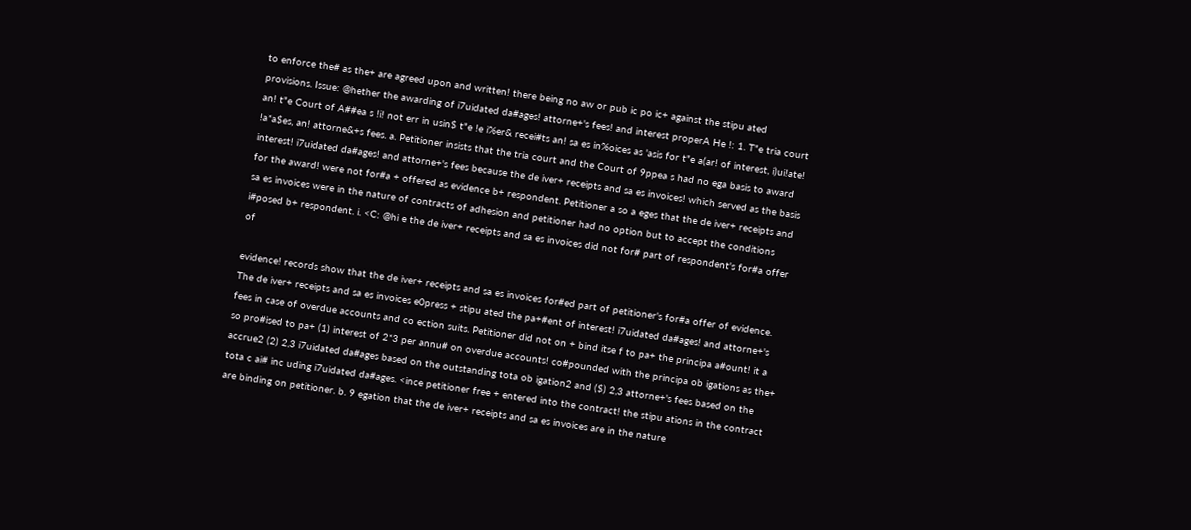to enforce the# as the+ are agreed upon and written! there being no aw or pub ic po ic+ against the stipu ated provisions. Issue: @hether the awarding of i7uidated da#ages! attorne+'s fees! and interest properA He !: 1. T"e tria court an! t"e Court of A##ea s !i! not err in usin$ t"e !e i%er& recei#ts an! sa es in%oices as 'asis for t"e a(ar! of interest, i)ui!ate! !a*a$es, an! attorne&+s fees. a. Petitioner insists that the tria court and the Court of 9ppea s had no ega basis to award interest! i7uidated da#ages! and attorne+'s fees because the de iver+ receipts and sa es invoices! which served as the basis for the award! were not for#a + offered as evidence b+ respondent. Petitioner a so a eges that the de iver+ receipts and sa es invoices were in the nature of contracts of adhesion and petitioner had no option but to accept the conditions i#posed b+ respondent. i. <C: @hi e the de iver+ receipts and sa es invoices did not for# part of respondent's for#a offer of

evidence! records show that the de iver+ receipts and sa es invoices for#ed part of petitioner's for#a offer of evidence. The de iver+ receipts and sa es invoices e0press + stipu ated the pa+#ent of interest! i7uidated da#ages! and attorne+'s fees in case of overdue accounts and co ection suits. Petitioner did not on + bind itse f to pa+ the principa a#ount! it a so pro#ised to pa+ (1) interest of 2*3 per annu# on overdue accounts! co#pounded with the principa ob igations as the+ accrue2 (2) 2,3 i7uidated da#ages based on the outstanding tota ob igation2 and ($) 2,3 attorne+'s fees based on the tota c ai# inc uding i7uidated da#ages. <ince petitioner free + entered into the contract! the stipu ations in the contract are binding on petitioner. b. 9 egation that the de iver+ receipts and sa es invoices are in the nature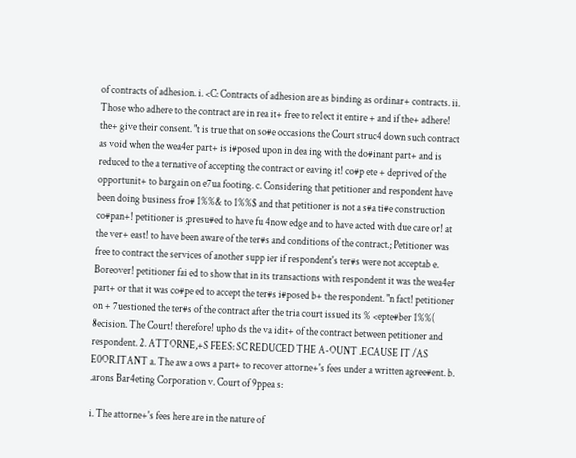of contracts of adhesion. i. <C: Contracts of adhesion are as binding as ordinar+ contracts. ii. Those who adhere to the contract are in rea it+ free to re1ect it entire + and if the+ adhere! the+ give their consent. "t is true that on so#e occasions the Court struc4 down such contract as void when the wea4er part+ is i#posed upon in dea ing with the do#inant part+ and is reduced to the a ternative of accepting the contract or eaving it! co#p ete + deprived of the opportunit+ to bargain on e7ua footing. c. Considering that petitioner and respondent have been doing business fro# 1%%& to 1%%$ and that petitioner is not a s#a ti#e construction co#pan+! petitioner is ;presu#ed to have fu 4now edge and to have acted with due care or! at the ver+ east! to have been aware of the ter#s and conditions of the contract.; Petitioner was free to contract the services of another supp ier if respondent's ter#s were not acceptab e. Boreover! petitioner fai ed to show that in its transactions with respondent it was the wea4er part+ or that it was co#pe ed to accept the ter#s i#posed b+ the respondent. "n fact! petitioner on + 7uestioned the ter#s of the contract after the tria court issued its % <epte#ber 1%%( 8ecision. The Court! therefore! upho ds the va idit+ of the contract between petitioner and respondent. 2. ATTORNE,+S FEES: SC REDUCED THE A-OUNT .ECAUSE IT /AS E0OR.ITANT a. The aw a ows a part+ to recover attorne+'s fees under a written agree#ent. b. .arons Bar4eting Corporation v. Court of 9ppea s:

i. The attorne+'s fees here are in the nature of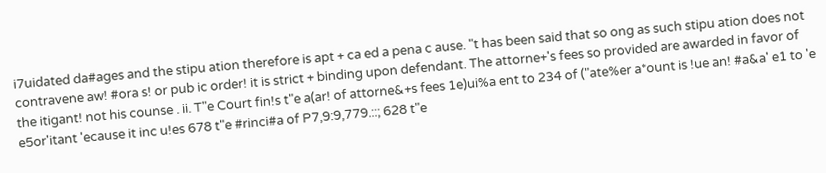i7uidated da#ages and the stipu ation therefore is apt + ca ed a pena c ause. "t has been said that so ong as such stipu ation does not contravene aw! #ora s! or pub ic order! it is strict + binding upon defendant. The attorne+'s fees so provided are awarded in favor of the itigant! not his counse . ii. T"e Court fin!s t"e a(ar! of attorne&+s fees 1e)ui%a ent to 234 of ("ate%er a*ount is !ue an! #a&a' e1 to 'e e5or'itant 'ecause it inc u!es 678 t"e #rinci#a of P7,9:9,779.::; 628 t"e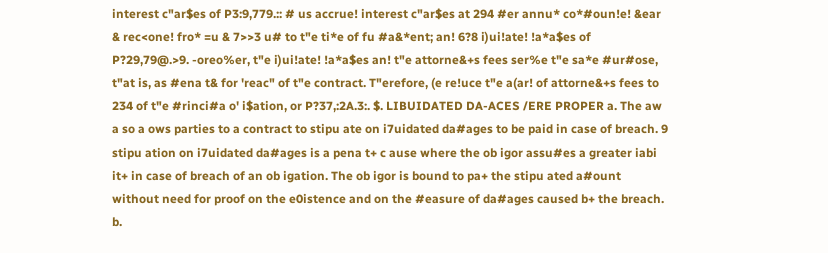interest c"ar$es of P3:9,779.:: # us accrue! interest c"ar$es at 294 #er annu* co*#oun!e! &ear & rec<one! fro* =u & 7>>3 u# to t"e ti*e of fu #a&*ent; an! 6?8 i)ui!ate! !a*a$es of P?29,79@.>9. -oreo%er, t"e i)ui!ate! !a*a$es an! t"e attorne&+s fees ser%e t"e sa*e #ur#ose, t"at is, as #ena t& for 'reac" of t"e contract. T"erefore, (e re!uce t"e a(ar! of attorne&+s fees to 234 of t"e #rinci#a o' i$ation, or P?37,:2A.3:. $. LIBUIDATED DA-ACES /ERE PROPER a. The aw a so a ows parties to a contract to stipu ate on i7uidated da#ages to be paid in case of breach. 9 stipu ation on i7uidated da#ages is a pena t+ c ause where the ob igor assu#es a greater iabi it+ in case of breach of an ob igation. The ob igor is bound to pa+ the stipu ated a#ount without need for proof on the e0istence and on the #easure of da#ages caused b+ the breach. b.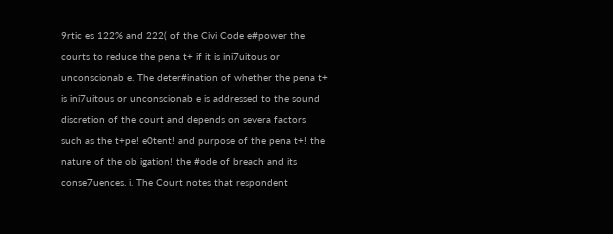9rtic es 122% and 222( of the Civi Code e#power the courts to reduce the pena t+ if it is ini7uitous or unconscionab e. The deter#ination of whether the pena t+ is ini7uitous or unconscionab e is addressed to the sound discretion of the court and depends on severa factors such as the t+pe! e0tent! and purpose of the pena t+! the nature of the ob igation! the #ode of breach and its conse7uences. i. The Court notes that respondent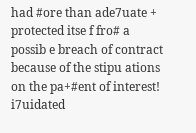had #ore than ade7uate + protected itse f fro# a possib e breach of contract because of the stipu ations on the pa+#ent of interest! i7uidated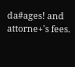da#ages! and attorne+'s fees.